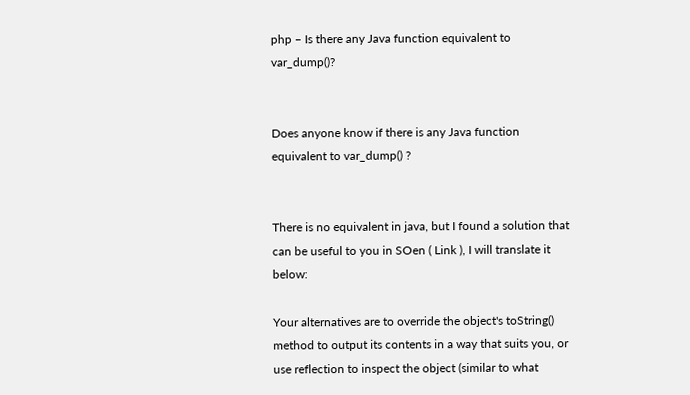php – Is there any Java function equivalent to var_dump()?


Does anyone know if there is any Java function equivalent to var_dump() ?


There is no equivalent in java, but I found a solution that can be useful to you in SOen ( Link ), I will translate it below:

Your alternatives are to override the object's toString() method to output its contents in a way that suits you, or use reflection to inspect the object (similar to what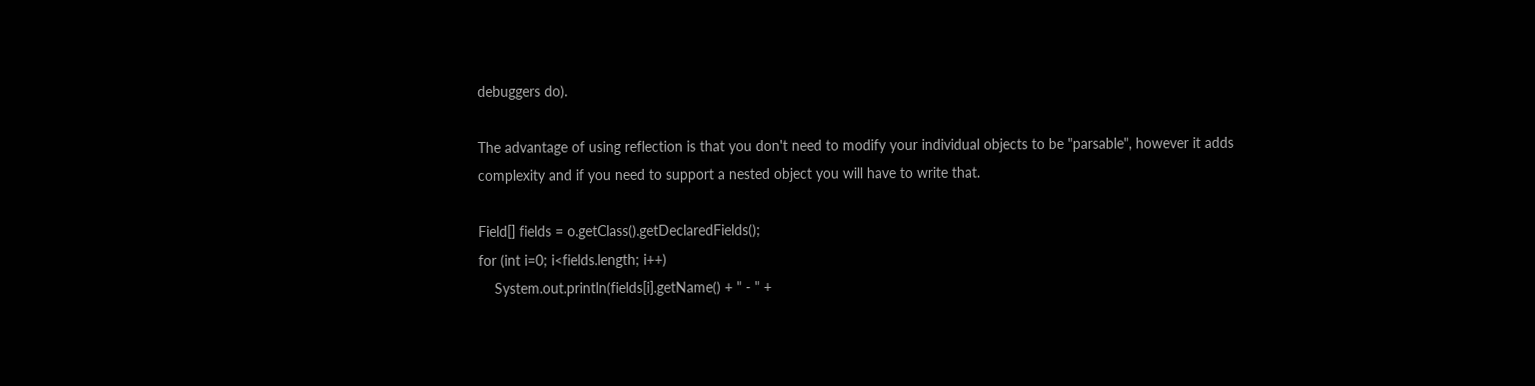debuggers do).

The advantage of using reflection is that you don't need to modify your individual objects to be "parsable", however it adds complexity and if you need to support a nested object you will have to write that.

Field[] fields = o.getClass().getDeclaredFields();
for (int i=0; i<fields.length; i++)
    System.out.println(fields[i].getName() + " - " +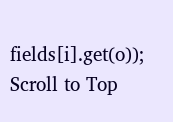fields[i].get(o));
Scroll to Top